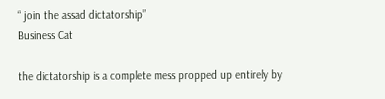“ join the assad dictatorship”
Business Cat

the dictatorship is a complete mess propped up entirely by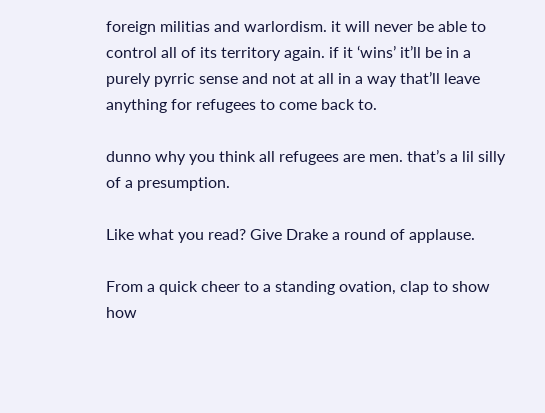foreign militias and warlordism. it will never be able to control all of its territory again. if it ‘wins’ it’ll be in a purely pyrric sense and not at all in a way that’ll leave anything for refugees to come back to.

dunno why you think all refugees are men. that’s a lil silly of a presumption.

Like what you read? Give Drake a round of applause.

From a quick cheer to a standing ovation, clap to show how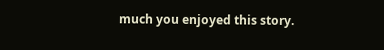much you enjoyed this story.